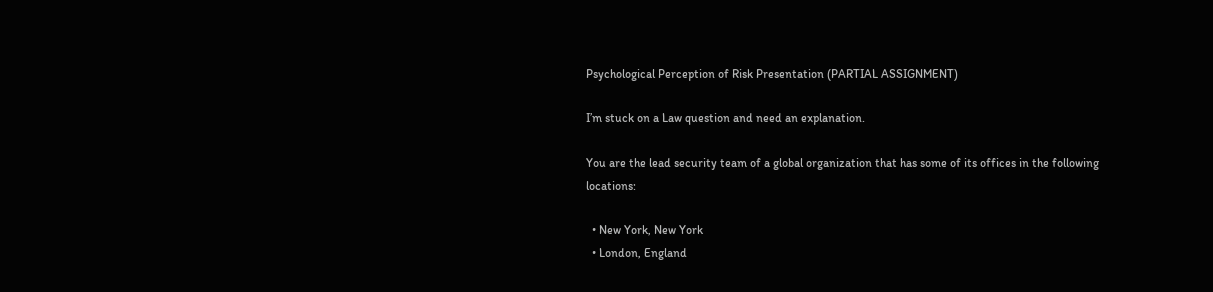Psychological Perception of Risk Presentation (PARTIAL ASSIGNMENT)

I’m stuck on a Law question and need an explanation.

You are the lead security team of a global organization that has some of its offices in the following locations:

  • New York, New York
  • London, England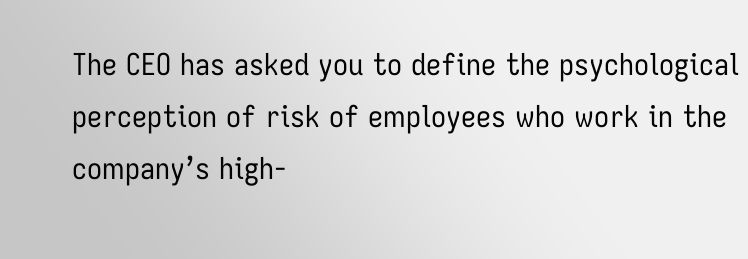The CEO has asked you to define the psychological perception of risk of employees who work in the company’s high-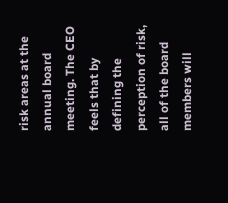risk areas at the annual board meeting. The CEO feels that by defining the perception of risk, all of the board members will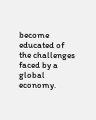become educated of the challenges faced by a global economy.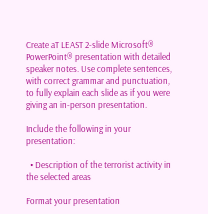Create aT LEAST 2-slide Microsoft® PowerPoint® presentation with detailed speaker notes. Use complete sentences, with correct grammar and punctuation, to fully explain each slide as if you were giving an in-person presentation.

Include the following in your presentation:

  • Description of the terrorist activity in the selected areas

Format your presentation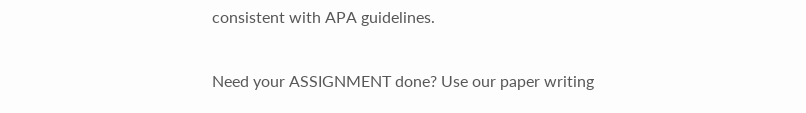consistent with APA guidelines.

Need your ASSIGNMENT done? Use our paper writing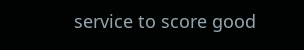service to score good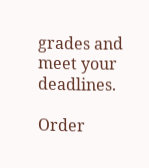grades and meet your deadlines.

Order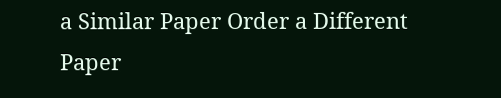a Similar Paper Order a Different Paper